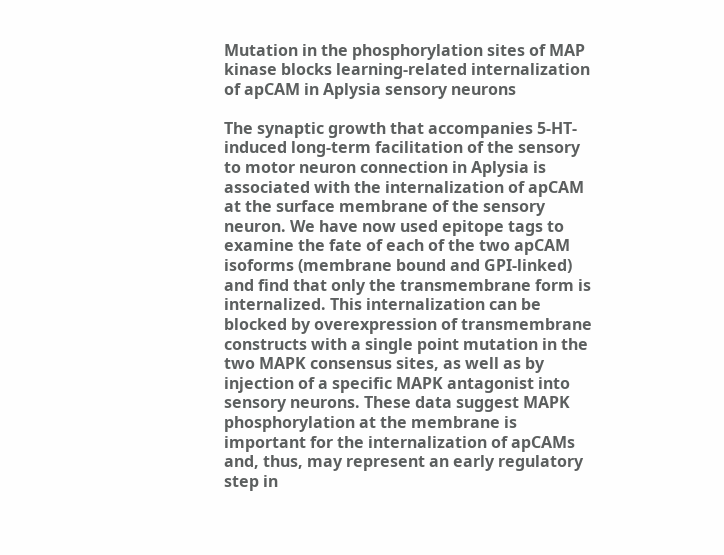Mutation in the phosphorylation sites of MAP kinase blocks learning-related internalization of apCAM in Aplysia sensory neurons

The synaptic growth that accompanies 5-HT-induced long-term facilitation of the sensory to motor neuron connection in Aplysia is associated with the internalization of apCAM at the surface membrane of the sensory neuron. We have now used epitope tags to examine the fate of each of the two apCAM isoforms (membrane bound and GPI-linked) and find that only the transmembrane form is internalized. This internalization can be blocked by overexpression of transmembrane constructs with a single point mutation in the two MAPK consensus sites, as well as by injection of a specific MAPK antagonist into sensory neurons. These data suggest MAPK phosphorylation at the membrane is important for the internalization of apCAMs and, thus, may represent an early regulatory step in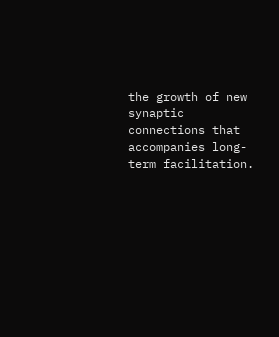the growth of new synaptic connections that accompanies long-term facilitation.